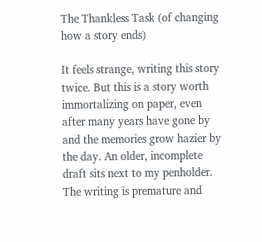The Thankless Task (of changing how a story ends)

It feels strange, writing this story twice. But this is a story worth immortalizing on paper, even after many years have gone by and the memories grow hazier by the day. An older, incomplete draft sits next to my penholder. The writing is premature and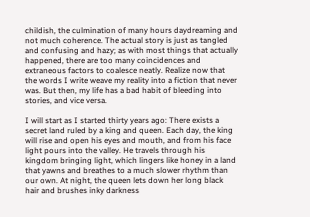childish, the culmination of many hours daydreaming and not much coherence. The actual story is just as tangled and confusing and hazy; as with most things that actually happened, there are too many coincidences and extraneous factors to coalesce neatly. Realize now that the words I write weave my reality into a fiction that never was. But then, my life has a bad habit of bleeding into stories, and vice versa.

I will start as I started thirty years ago: There exists a secret land ruled by a king and queen. Each day, the king will rise and open his eyes and mouth, and from his face light pours into the valley. He travels through his kingdom bringing light, which lingers like honey in a land that yawns and breathes to a much slower rhythm than our own. At night, the queen lets down her long black hair and brushes inky darkness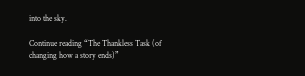into the sky.

Continue reading “The Thankless Task (of changing how a story ends)”